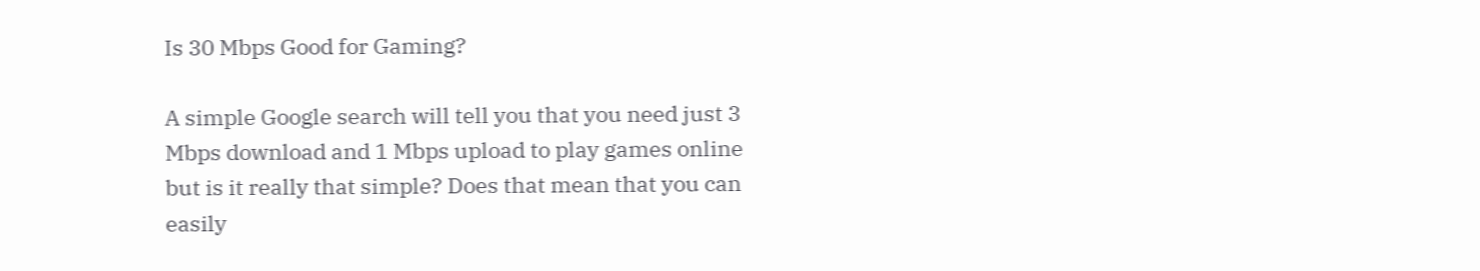Is 30 Mbps Good for Gaming?

A simple Google search will tell you that you need just 3 Mbps download and 1 Mbps upload to play games online but is it really that simple? Does that mean that you can easily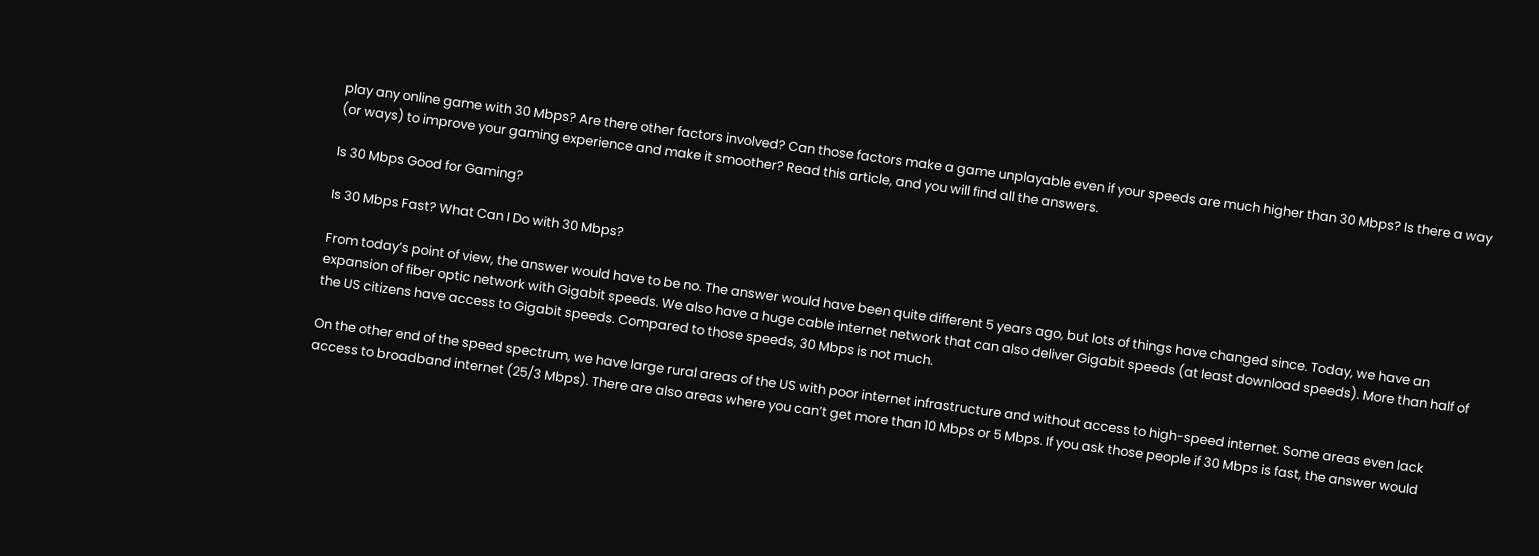play any online game with 30 Mbps? Are there other factors involved? Can those factors make a game unplayable even if your speeds are much higher than 30 Mbps? Is there a way (or ways) to improve your gaming experience and make it smoother? Read this article, and you will find all the answers.

Is 30 Mbps Good for Gaming?

Is 30 Mbps Fast? What Can I Do with 30 Mbps?

From today’s point of view, the answer would have to be no. The answer would have been quite different 5 years ago, but lots of things have changed since. Today, we have an expansion of fiber optic network with Gigabit speeds. We also have a huge cable internet network that can also deliver Gigabit speeds (at least download speeds). More than half of the US citizens have access to Gigabit speeds. Compared to those speeds, 30 Mbps is not much.

On the other end of the speed spectrum, we have large rural areas of the US with poor internet infrastructure and without access to high-speed internet. Some areas even lack access to broadband internet (25/3 Mbps). There are also areas where you can’t get more than 10 Mbps or 5 Mbps. If you ask those people if 30 Mbps is fast, the answer would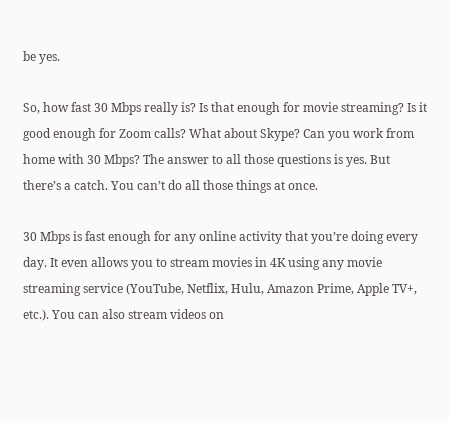be yes.

So, how fast 30 Mbps really is? Is that enough for movie streaming? Is it good enough for Zoom calls? What about Skype? Can you work from home with 30 Mbps? The answer to all those questions is yes. But there’s a catch. You can’t do all those things at once.

30 Mbps is fast enough for any online activity that you’re doing every day. It even allows you to stream movies in 4K using any movie streaming service (YouTube, Netflix, Hulu, Amazon Prime, Apple TV+, etc.). You can also stream videos on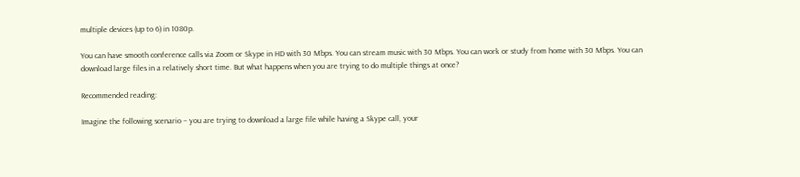multiple devices (up to 6) in 1080p.

You can have smooth conference calls via Zoom or Skype in HD with 30 Mbps. You can stream music with 30 Mbps. You can work or study from home with 30 Mbps. You can download large files in a relatively short time. But what happens when you are trying to do multiple things at once?

Recommended reading:

Imagine the following scenario – you are trying to download a large file while having a Skype call, your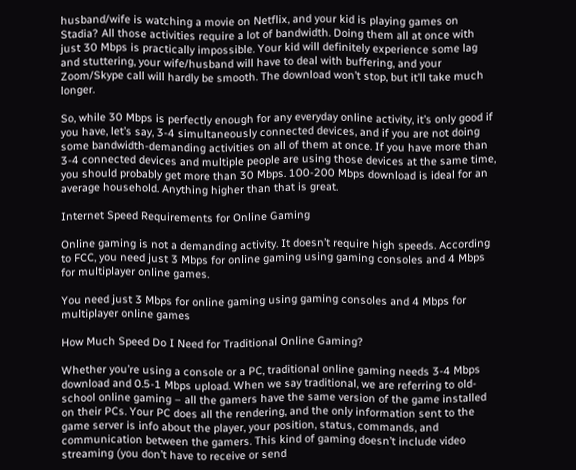husband/wife is watching a movie on Netflix, and your kid is playing games on Stadia? All those activities require a lot of bandwidth. Doing them all at once with just 30 Mbps is practically impossible. Your kid will definitely experience some lag and stuttering, your wife/husband will have to deal with buffering, and your Zoom/Skype call will hardly be smooth. The download won’t stop, but it’ll take much longer.

So, while 30 Mbps is perfectly enough for any everyday online activity, it’s only good if you have, let’s say, 3-4 simultaneously connected devices, and if you are not doing some bandwidth-demanding activities on all of them at once. If you have more than 3-4 connected devices and multiple people are using those devices at the same time, you should probably get more than 30 Mbps. 100-200 Mbps download is ideal for an average household. Anything higher than that is great.

Internet Speed Requirements for Online Gaming

Online gaming is not a demanding activity. It doesn’t require high speeds. According to FCC, you need just 3 Mbps for online gaming using gaming consoles and 4 Mbps for multiplayer online games.

You need just 3 Mbps for online gaming using gaming consoles and 4 Mbps for multiplayer online games

How Much Speed Do I Need for Traditional Online Gaming?

Whether you’re using a console or a PC, traditional online gaming needs 3-4 Mbps download and 0.5-1 Mbps upload. When we say traditional, we are referring to old-school online gaming – all the gamers have the same version of the game installed on their PCs. Your PC does all the rendering, and the only information sent to the game server is info about the player, your position, status, commands, and communication between the gamers. This kind of gaming doesn’t include video streaming (you don’t have to receive or send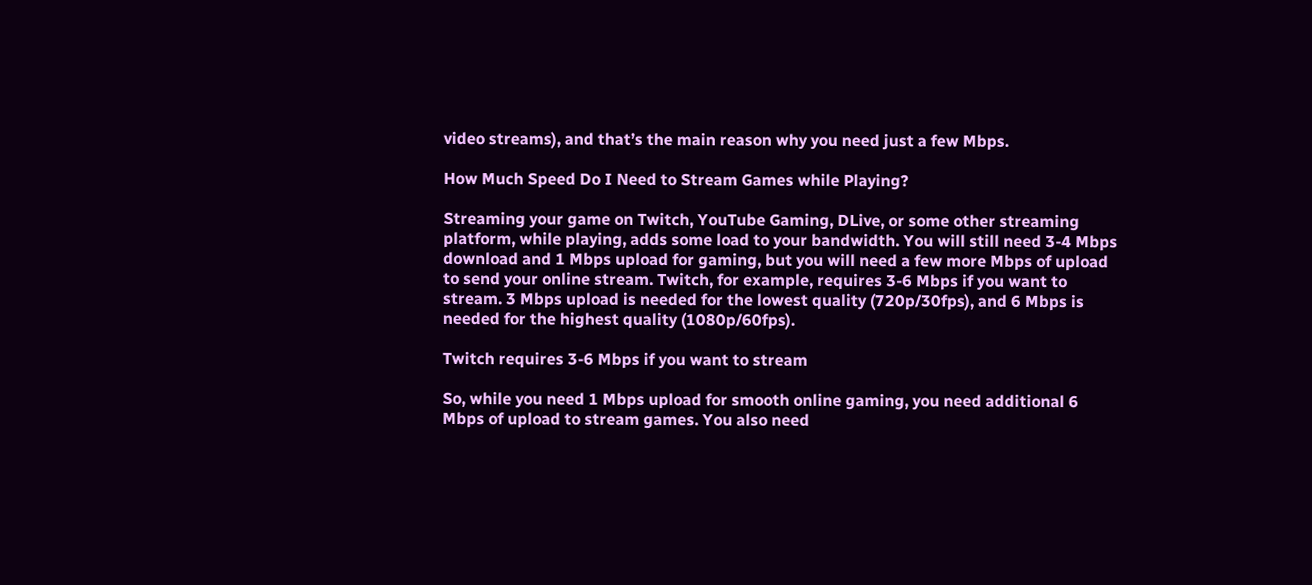video streams), and that’s the main reason why you need just a few Mbps.

How Much Speed Do I Need to Stream Games while Playing?

Streaming your game on Twitch, YouTube Gaming, DLive, or some other streaming platform, while playing, adds some load to your bandwidth. You will still need 3-4 Mbps download and 1 Mbps upload for gaming, but you will need a few more Mbps of upload to send your online stream. Twitch, for example, requires 3-6 Mbps if you want to stream. 3 Mbps upload is needed for the lowest quality (720p/30fps), and 6 Mbps is needed for the highest quality (1080p/60fps).

Twitch requires 3-6 Mbps if you want to stream

So, while you need 1 Mbps upload for smooth online gaming, you need additional 6 Mbps of upload to stream games. You also need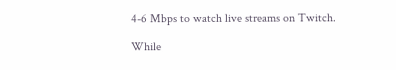4-6 Mbps to watch live streams on Twitch.

While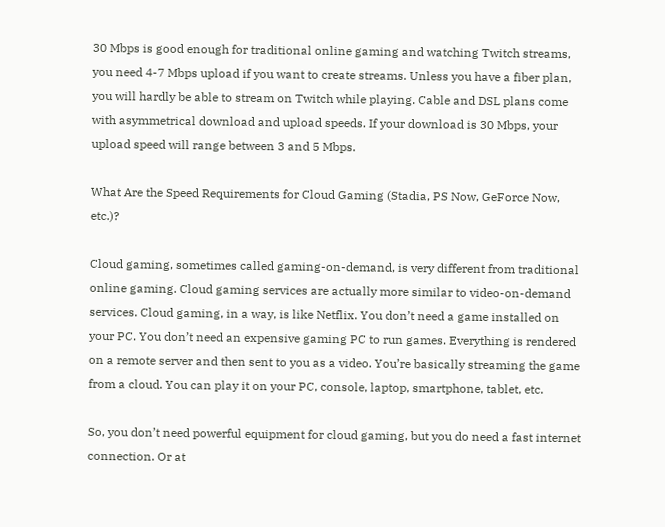30 Mbps is good enough for traditional online gaming and watching Twitch streams, you need 4-7 Mbps upload if you want to create streams. Unless you have a fiber plan, you will hardly be able to stream on Twitch while playing. Cable and DSL plans come with asymmetrical download and upload speeds. If your download is 30 Mbps, your upload speed will range between 3 and 5 Mbps.

What Are the Speed Requirements for Cloud Gaming (Stadia, PS Now, GeForce Now, etc.)?

Cloud gaming, sometimes called gaming-on-demand, is very different from traditional online gaming. Cloud gaming services are actually more similar to video-on-demand services. Cloud gaming, in a way, is like Netflix. You don’t need a game installed on your PC. You don’t need an expensive gaming PC to run games. Everything is rendered on a remote server and then sent to you as a video. You’re basically streaming the game from a cloud. You can play it on your PC, console, laptop, smartphone, tablet, etc.

So, you don’t need powerful equipment for cloud gaming, but you do need a fast internet connection. Or at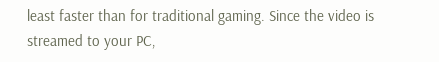least faster than for traditional gaming. Since the video is streamed to your PC,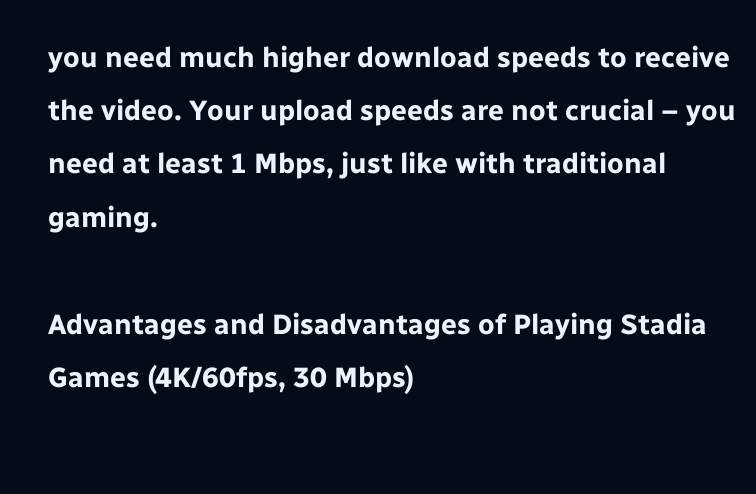you need much higher download speeds to receive the video. Your upload speeds are not crucial – you need at least 1 Mbps, just like with traditional gaming.

Advantages and Disadvantages of Playing Stadia Games (4K/60fps, 30 Mbps)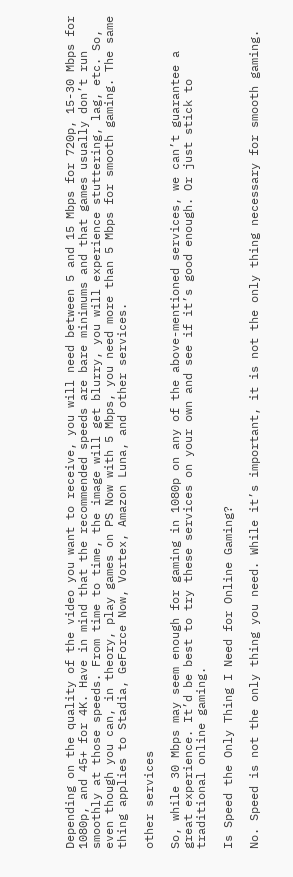Depending on the quality of the video you want to receive, you will need between 5 and 15 Mbps for 720p, 15-30 Mbps for 1080p, and 45+ for 4K. Have in mind that the recommended speeds are bare minimums and that games usually don’t run smoothly at those speeds. From time to time, the image will get blurry, you will experience stuttering, lag, etc. So, even though you can, in theory, play games on PS Now with 5 Mbps, you need more than 5 Mbps for smooth gaming. The same thing applies to Stadia, GeForce Now, Vortex, Amazon Luna, and other services.

other services

So, while 30 Mbps may seem enough for gaming in 1080p on any of the above-mentioned services, we can’t guarantee a great experience. It’d be best to try these services on your own and see if it’s good enough. Or just stick to traditional online gaming.

Is Speed the Only Thing I Need for Online Gaming?

No. Speed is not the only thing you need. While it’s important, it is not the only thing necessary for smooth gaming.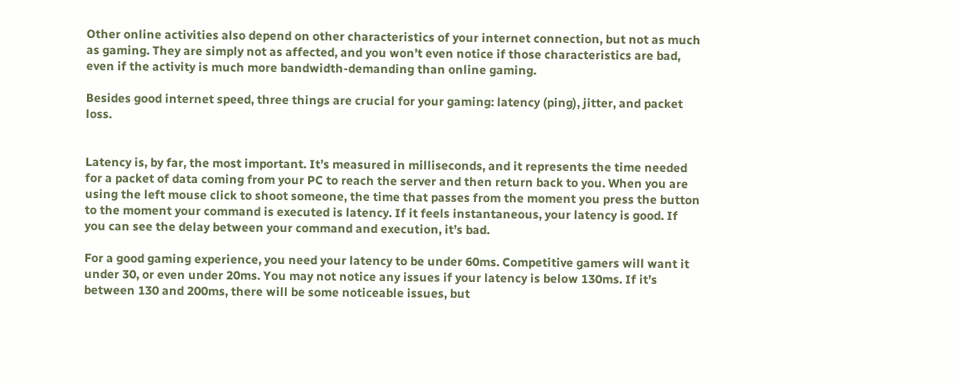Other online activities also depend on other characteristics of your internet connection, but not as much as gaming. They are simply not as affected, and you won’t even notice if those characteristics are bad, even if the activity is much more bandwidth-demanding than online gaming.

Besides good internet speed, three things are crucial for your gaming: latency (ping), jitter, and packet loss.


Latency is, by far, the most important. It’s measured in milliseconds, and it represents the time needed for a packet of data coming from your PC to reach the server and then return back to you. When you are using the left mouse click to shoot someone, the time that passes from the moment you press the button to the moment your command is executed is latency. If it feels instantaneous, your latency is good. If you can see the delay between your command and execution, it’s bad.

For a good gaming experience, you need your latency to be under 60ms. Competitive gamers will want it under 30, or even under 20ms. You may not notice any issues if your latency is below 130ms. If it’s between 130 and 200ms, there will be some noticeable issues, but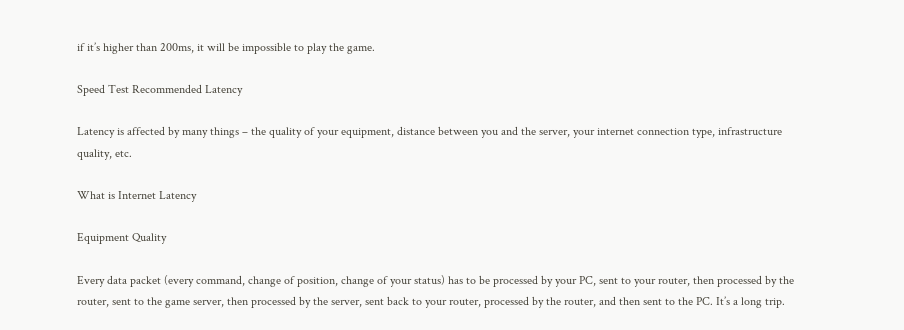if it’s higher than 200ms, it will be impossible to play the game.

Speed Test Recommended Latency

Latency is affected by many things – the quality of your equipment, distance between you and the server, your internet connection type, infrastructure quality, etc.

What is Internet Latency

Equipment Quality

Every data packet (every command, change of position, change of your status) has to be processed by your PC, sent to your router, then processed by the router, sent to the game server, then processed by the server, sent back to your router, processed by the router, and then sent to the PC. It’s a long trip.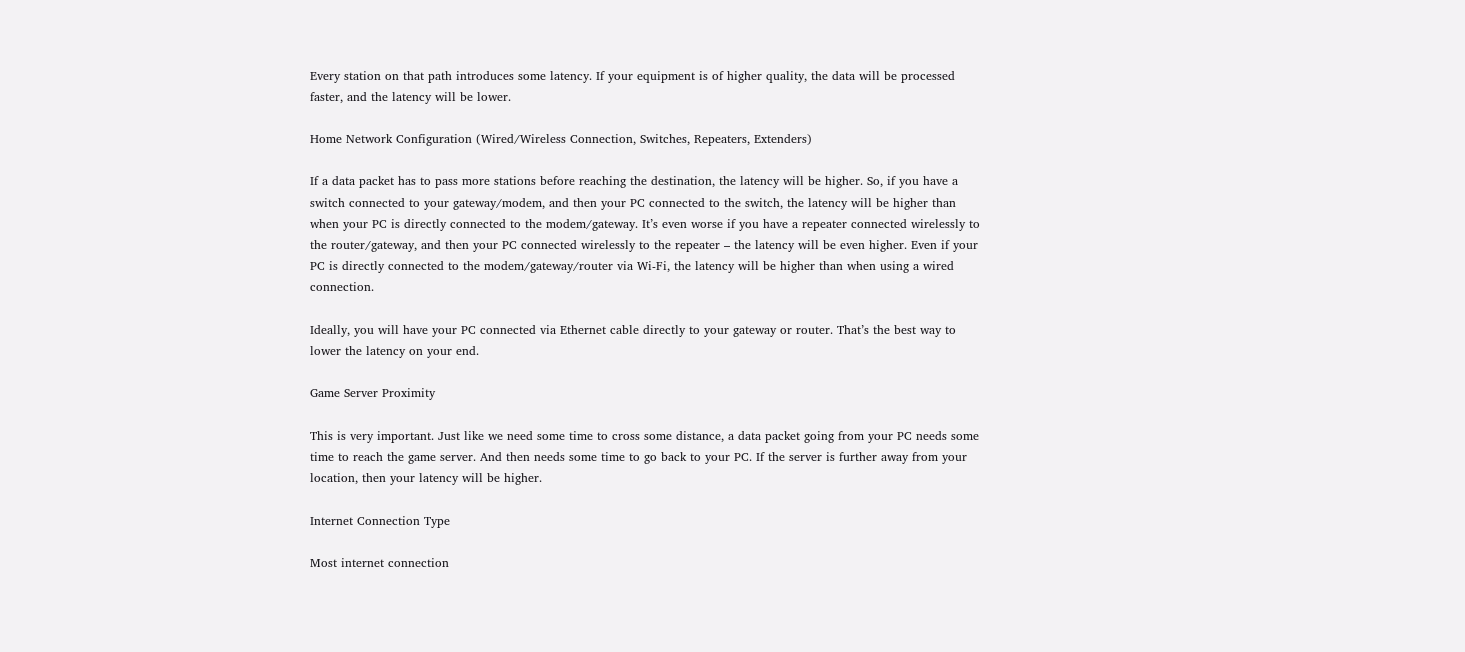Every station on that path introduces some latency. If your equipment is of higher quality, the data will be processed faster, and the latency will be lower.

Home Network Configuration (Wired/Wireless Connection, Switches, Repeaters, Extenders)

If a data packet has to pass more stations before reaching the destination, the latency will be higher. So, if you have a switch connected to your gateway/modem, and then your PC connected to the switch, the latency will be higher than when your PC is directly connected to the modem/gateway. It’s even worse if you have a repeater connected wirelessly to the router/gateway, and then your PC connected wirelessly to the repeater – the latency will be even higher. Even if your PC is directly connected to the modem/gateway/router via Wi-Fi, the latency will be higher than when using a wired connection.

Ideally, you will have your PC connected via Ethernet cable directly to your gateway or router. That’s the best way to lower the latency on your end.

Game Server Proximity

This is very important. Just like we need some time to cross some distance, a data packet going from your PC needs some time to reach the game server. And then needs some time to go back to your PC. If the server is further away from your location, then your latency will be higher.

Internet Connection Type

Most internet connection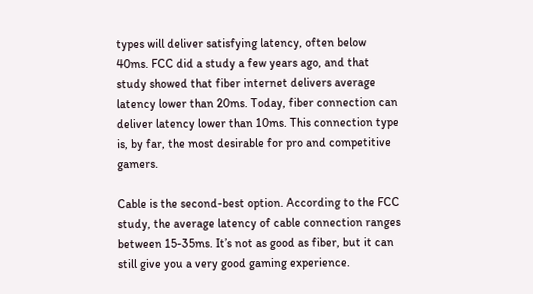types will deliver satisfying latency, often below 40ms. FCC did a study a few years ago, and that study showed that fiber internet delivers average latency lower than 20ms. Today, fiber connection can deliver latency lower than 10ms. This connection type is, by far, the most desirable for pro and competitive gamers.

Cable is the second-best option. According to the FCC study, the average latency of cable connection ranges between 15-35ms. It’s not as good as fiber, but it can still give you a very good gaming experience.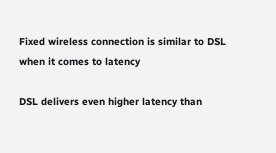Fixed wireless connection is similar to DSL when it comes to latency

DSL delivers even higher latency than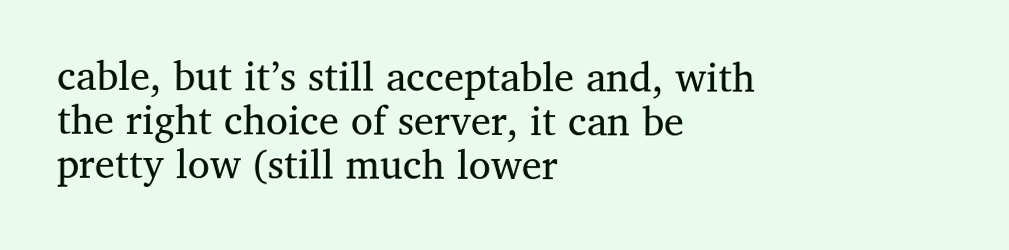cable, but it’s still acceptable and, with the right choice of server, it can be pretty low (still much lower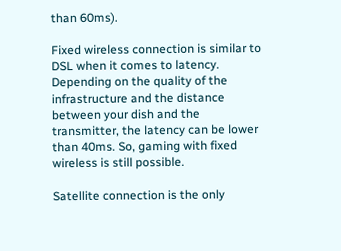than 60ms).

Fixed wireless connection is similar to DSL when it comes to latency. Depending on the quality of the infrastructure and the distance between your dish and the transmitter, the latency can be lower than 40ms. So, gaming with fixed wireless is still possible.

Satellite connection is the only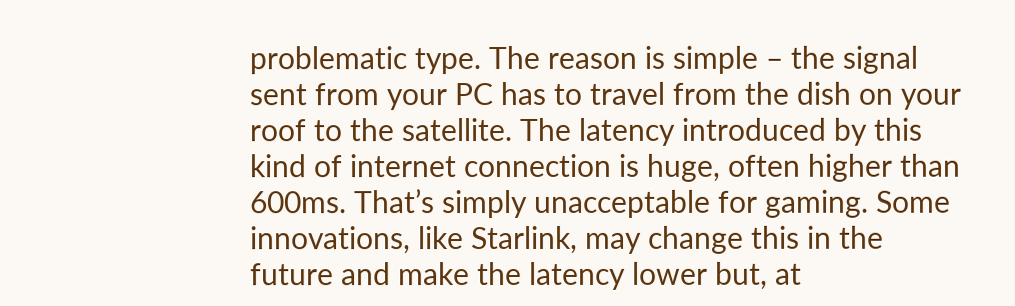problematic type. The reason is simple – the signal sent from your PC has to travel from the dish on your roof to the satellite. The latency introduced by this kind of internet connection is huge, often higher than 600ms. That’s simply unacceptable for gaming. Some innovations, like Starlink, may change this in the future and make the latency lower but, at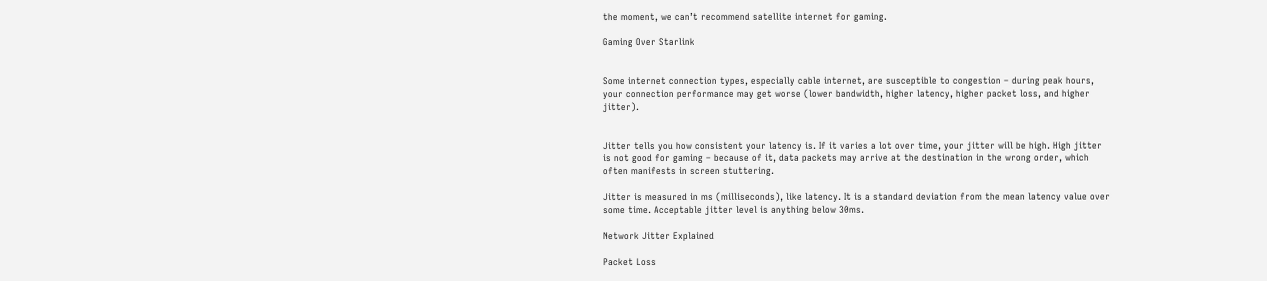the moment, we can’t recommend satellite internet for gaming.

Gaming Over Starlink


Some internet connection types, especially cable internet, are susceptible to congestion – during peak hours, your connection performance may get worse (lower bandwidth, higher latency, higher packet loss, and higher jitter).


Jitter tells you how consistent your latency is. If it varies a lot over time, your jitter will be high. High jitter is not good for gaming – because of it, data packets may arrive at the destination in the wrong order, which often manifests in screen stuttering.

Jitter is measured in ms (milliseconds), like latency. It is a standard deviation from the mean latency value over some time. Acceptable jitter level is anything below 30ms.

Network Jitter Explained

Packet Loss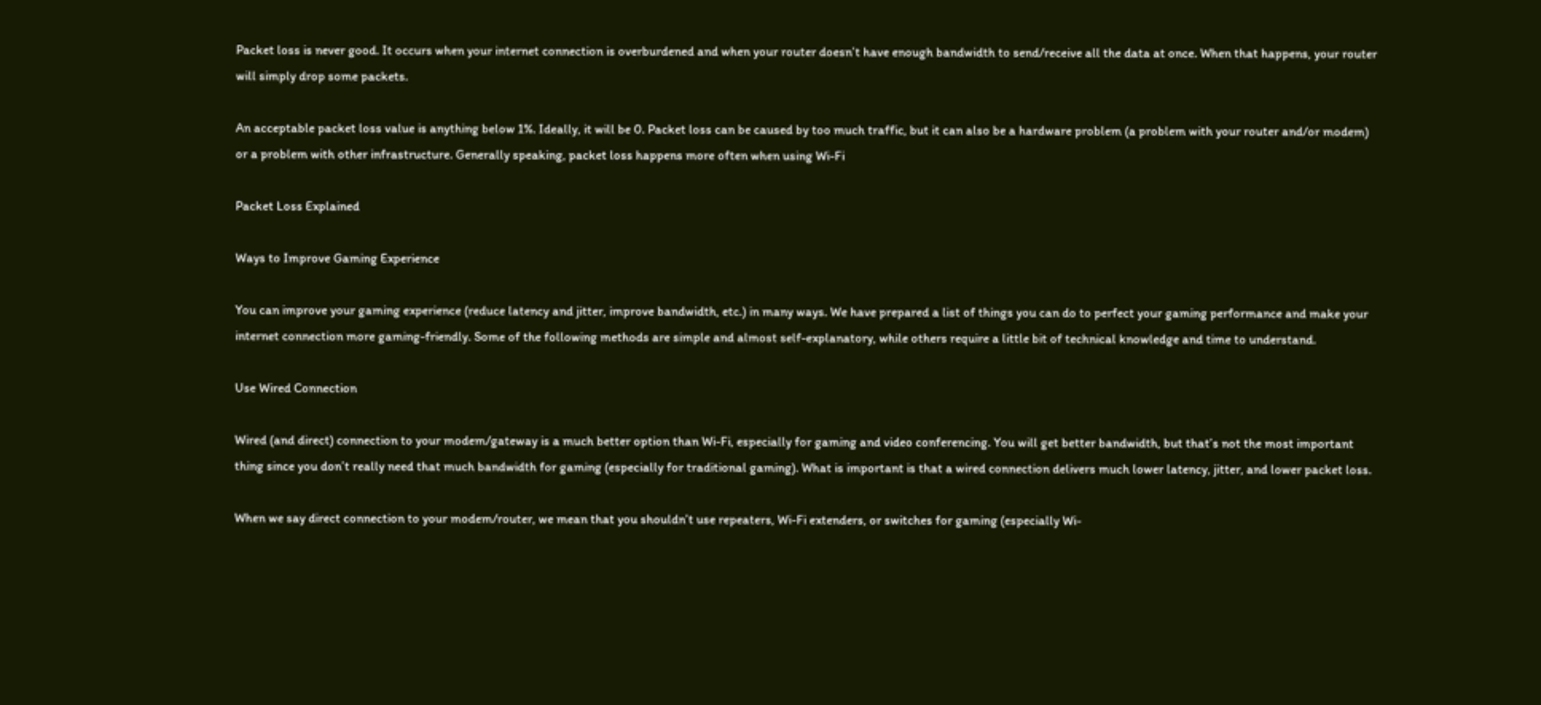Packet loss is never good. It occurs when your internet connection is overburdened and when your router doesn’t have enough bandwidth to send/receive all the data at once. When that happens, your router will simply drop some packets.

An acceptable packet loss value is anything below 1%. Ideally, it will be 0. Packet loss can be caused by too much traffic, but it can also be a hardware problem (a problem with your router and/or modem) or a problem with other infrastructure. Generally speaking, packet loss happens more often when using Wi-Fi

Packet Loss Explained

Ways to Improve Gaming Experience

You can improve your gaming experience (reduce latency and jitter, improve bandwidth, etc.) in many ways. We have prepared a list of things you can do to perfect your gaming performance and make your internet connection more gaming-friendly. Some of the following methods are simple and almost self-explanatory, while others require a little bit of technical knowledge and time to understand.

Use Wired Connection

Wired (and direct) connection to your modem/gateway is a much better option than Wi-Fi, especially for gaming and video conferencing. You will get better bandwidth, but that’s not the most important thing since you don’t really need that much bandwidth for gaming (especially for traditional gaming). What is important is that a wired connection delivers much lower latency, jitter, and lower packet loss.

When we say direct connection to your modem/router, we mean that you shouldn’t use repeaters, Wi-Fi extenders, or switches for gaming (especially Wi-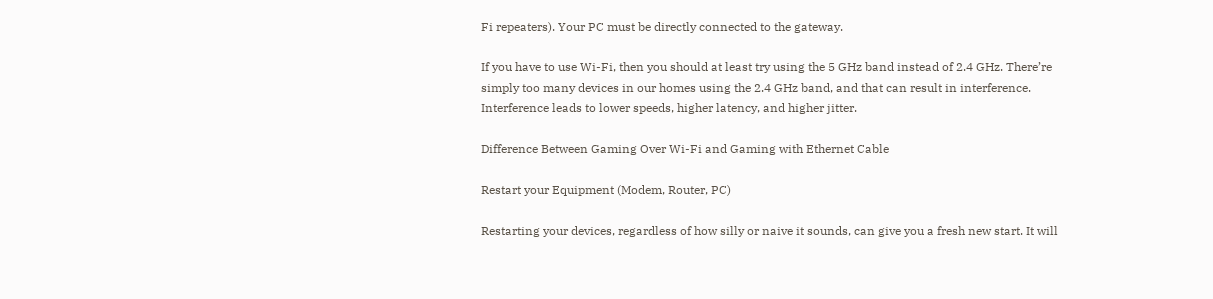Fi repeaters). Your PC must be directly connected to the gateway.

If you have to use Wi-Fi, then you should at least try using the 5 GHz band instead of 2.4 GHz. There’re simply too many devices in our homes using the 2.4 GHz band, and that can result in interference. Interference leads to lower speeds, higher latency, and higher jitter.

Difference Between Gaming Over Wi-Fi and Gaming with Ethernet Cable

Restart your Equipment (Modem, Router, PC)

Restarting your devices, regardless of how silly or naive it sounds, can give you a fresh new start. It will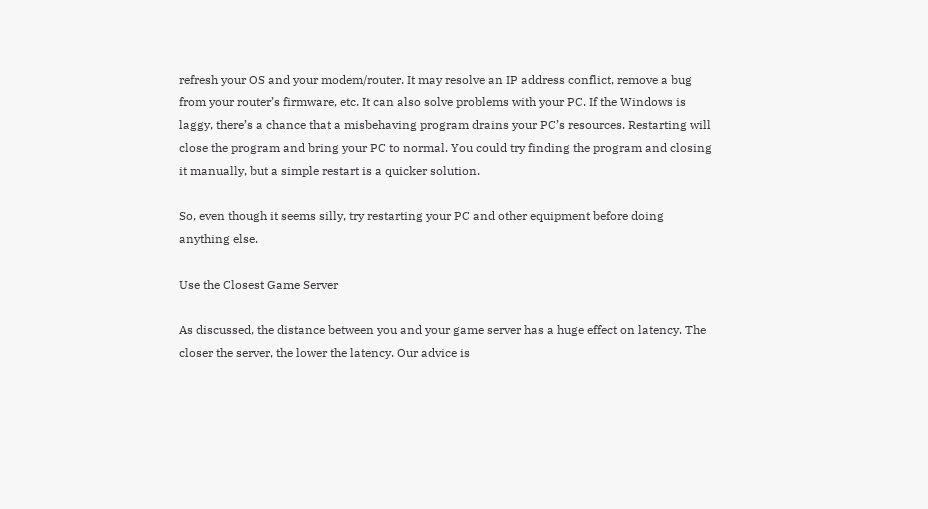refresh your OS and your modem/router. It may resolve an IP address conflict, remove a bug from your router’s firmware, etc. It can also solve problems with your PC. If the Windows is laggy, there’s a chance that a misbehaving program drains your PC’s resources. Restarting will close the program and bring your PC to normal. You could try finding the program and closing it manually, but a simple restart is a quicker solution.

So, even though it seems silly, try restarting your PC and other equipment before doing anything else.

Use the Closest Game Server

As discussed, the distance between you and your game server has a huge effect on latency. The closer the server, the lower the latency. Our advice is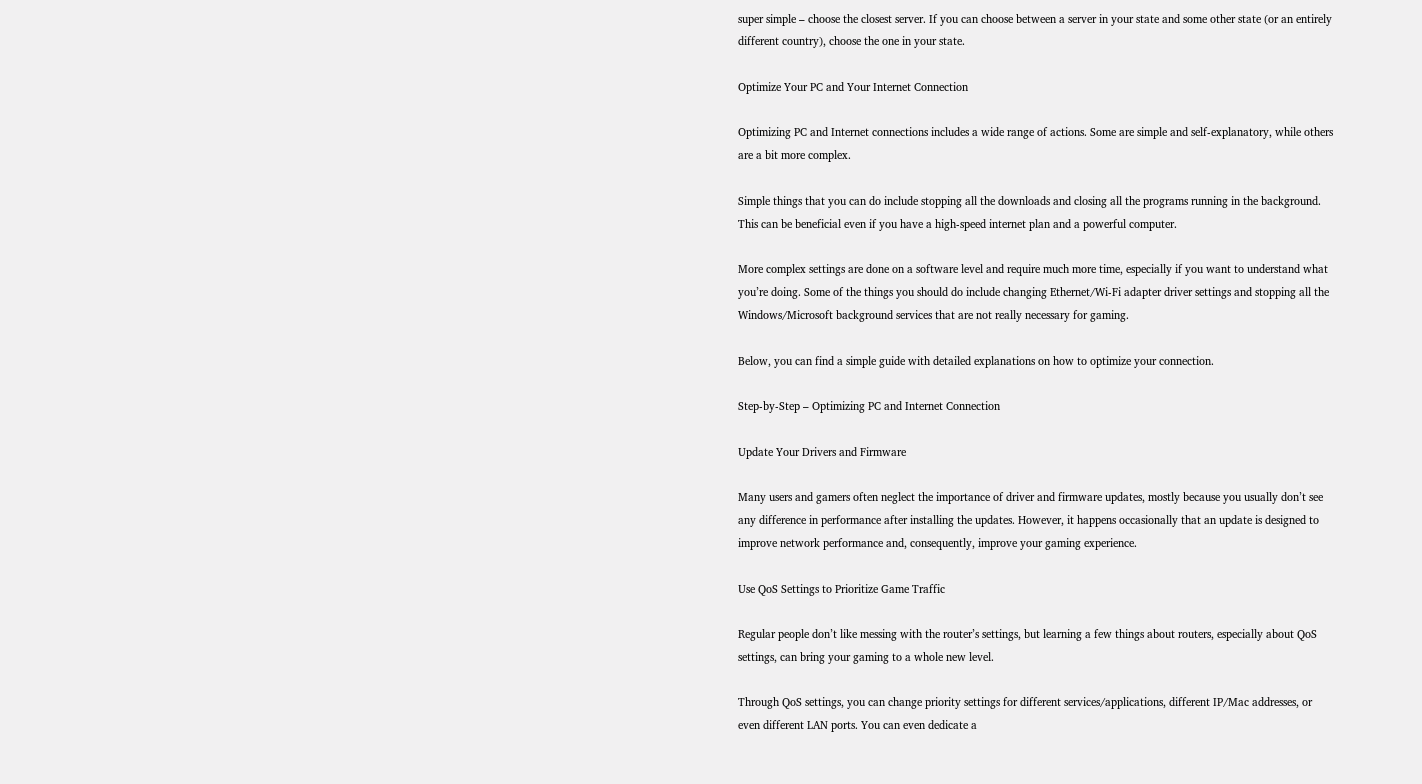super simple – choose the closest server. If you can choose between a server in your state and some other state (or an entirely different country), choose the one in your state.

Optimize Your PC and Your Internet Connection

Optimizing PC and Internet connections includes a wide range of actions. Some are simple and self-explanatory, while others are a bit more complex.

Simple things that you can do include stopping all the downloads and closing all the programs running in the background. This can be beneficial even if you have a high-speed internet plan and a powerful computer.

More complex settings are done on a software level and require much more time, especially if you want to understand what you’re doing. Some of the things you should do include changing Ethernet/Wi-Fi adapter driver settings and stopping all the Windows/Microsoft background services that are not really necessary for gaming.

Below, you can find a simple guide with detailed explanations on how to optimize your connection.

Step-by-Step – Optimizing PC and Internet Connection

Update Your Drivers and Firmware

Many users and gamers often neglect the importance of driver and firmware updates, mostly because you usually don’t see any difference in performance after installing the updates. However, it happens occasionally that an update is designed to improve network performance and, consequently, improve your gaming experience.

Use QoS Settings to Prioritize Game Traffic

Regular people don’t like messing with the router’s settings, but learning a few things about routers, especially about QoS settings, can bring your gaming to a whole new level.

Through QoS settings, you can change priority settings for different services/applications, different IP/Mac addresses, or even different LAN ports. You can even dedicate a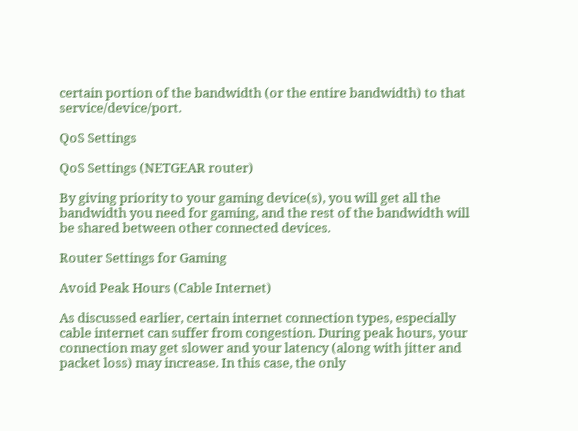certain portion of the bandwidth (or the entire bandwidth) to that service/device/port.

QoS Settings

QoS Settings (NETGEAR router)

By giving priority to your gaming device(s), you will get all the bandwidth you need for gaming, and the rest of the bandwidth will be shared between other connected devices.

Router Settings for Gaming

Avoid Peak Hours (Cable Internet)

As discussed earlier, certain internet connection types, especially cable internet can suffer from congestion. During peak hours, your connection may get slower and your latency (along with jitter and packet loss) may increase. In this case, the only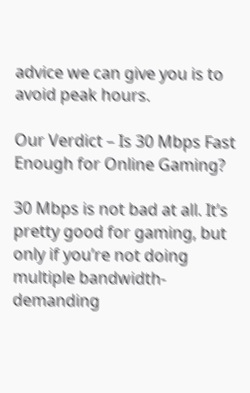advice we can give you is to avoid peak hours.

Our Verdict – Is 30 Mbps Fast Enough for Online Gaming?

30 Mbps is not bad at all. It’s pretty good for gaming, but only if you’re not doing multiple bandwidth-demanding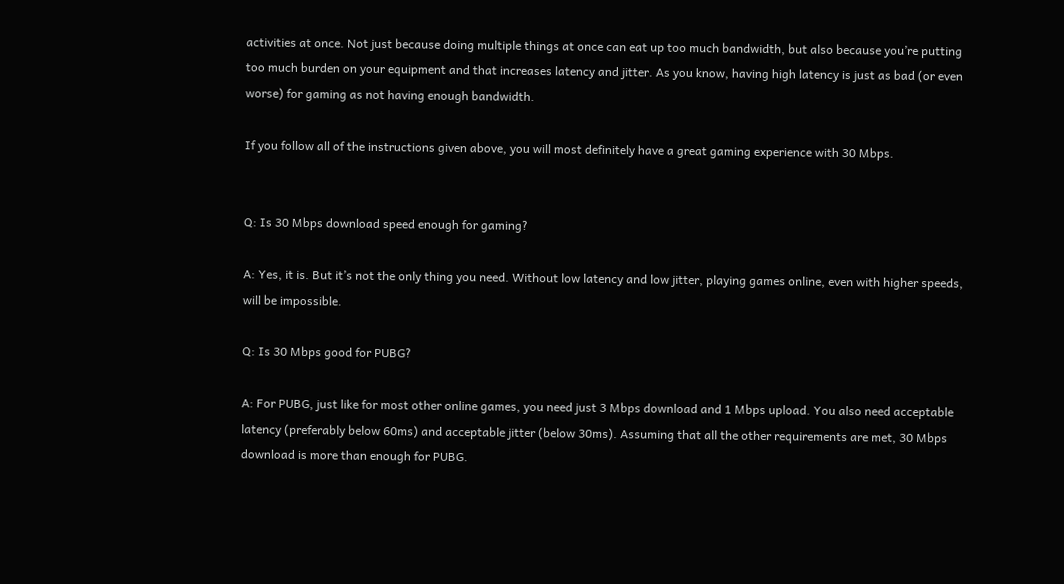activities at once. Not just because doing multiple things at once can eat up too much bandwidth, but also because you’re putting too much burden on your equipment and that increases latency and jitter. As you know, having high latency is just as bad (or even worse) for gaming as not having enough bandwidth.

If you follow all of the instructions given above, you will most definitely have a great gaming experience with 30 Mbps.


Q: Is 30 Mbps download speed enough for gaming?

A: Yes, it is. But it’s not the only thing you need. Without low latency and low jitter, playing games online, even with higher speeds, will be impossible.

Q: Is 30 Mbps good for PUBG?

A: For PUBG, just like for most other online games, you need just 3 Mbps download and 1 Mbps upload. You also need acceptable latency (preferably below 60ms) and acceptable jitter (below 30ms). Assuming that all the other requirements are met, 30 Mbps download is more than enough for PUBG.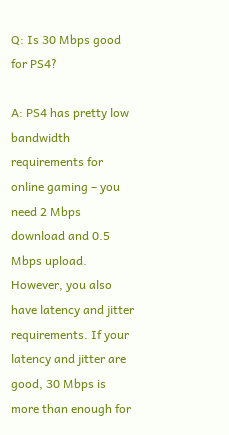Q: Is 30 Mbps good for PS4?

A: PS4 has pretty low bandwidth requirements for online gaming – you need 2 Mbps download and 0.5 Mbps upload. However, you also have latency and jitter requirements. If your latency and jitter are good, 30 Mbps is more than enough for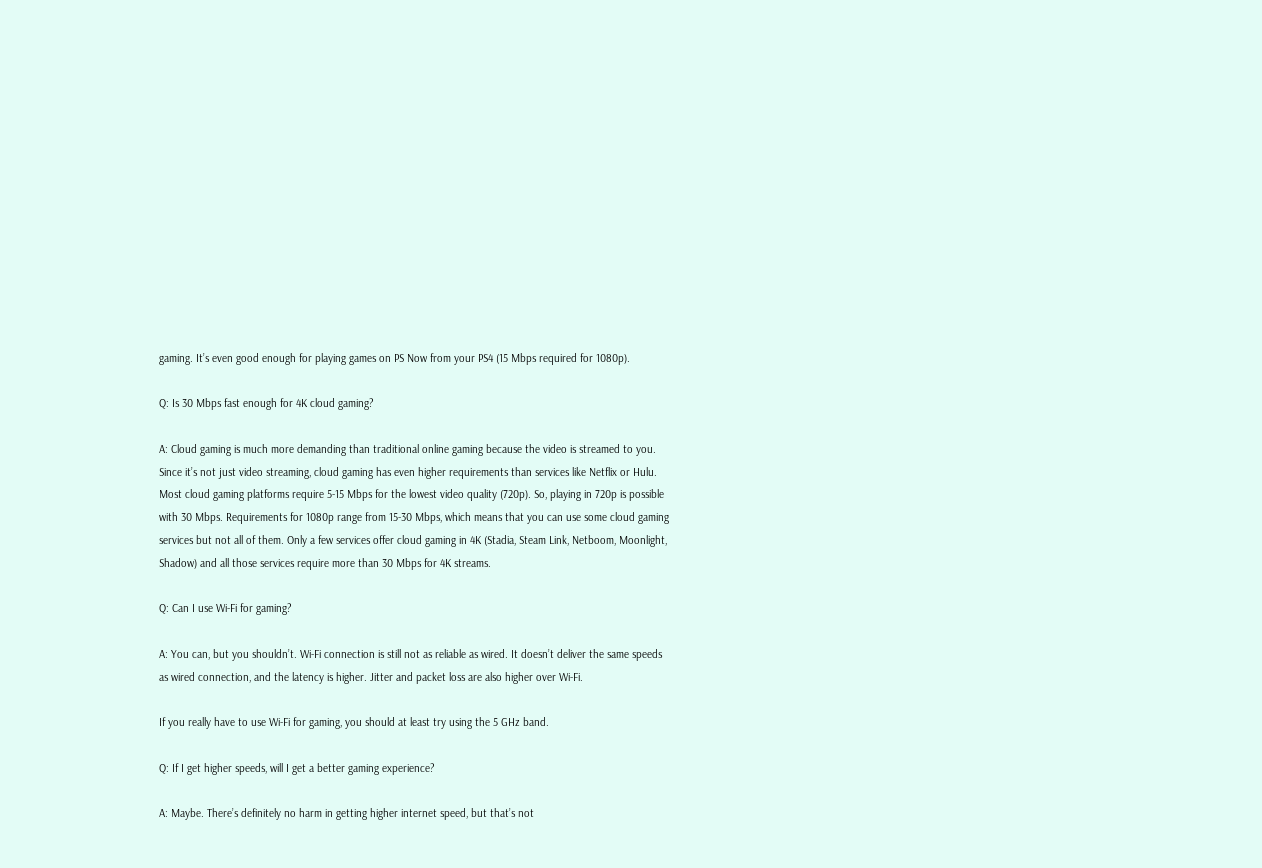gaming. It’s even good enough for playing games on PS Now from your PS4 (15 Mbps required for 1080p).

Q: Is 30 Mbps fast enough for 4K cloud gaming?

A: Cloud gaming is much more demanding than traditional online gaming because the video is streamed to you. Since it’s not just video streaming, cloud gaming has even higher requirements than services like Netflix or Hulu. Most cloud gaming platforms require 5-15 Mbps for the lowest video quality (720p). So, playing in 720p is possible with 30 Mbps. Requirements for 1080p range from 15-30 Mbps, which means that you can use some cloud gaming services but not all of them. Only a few services offer cloud gaming in 4K (Stadia, Steam Link, Netboom, Moonlight, Shadow) and all those services require more than 30 Mbps for 4K streams.

Q: Can I use Wi-Fi for gaming?

A: You can, but you shouldn’t. Wi-Fi connection is still not as reliable as wired. It doesn’t deliver the same speeds as wired connection, and the latency is higher. Jitter and packet loss are also higher over Wi-Fi.

If you really have to use Wi-Fi for gaming, you should at least try using the 5 GHz band.

Q: If I get higher speeds, will I get a better gaming experience?

A: Maybe. There’s definitely no harm in getting higher internet speed, but that’s not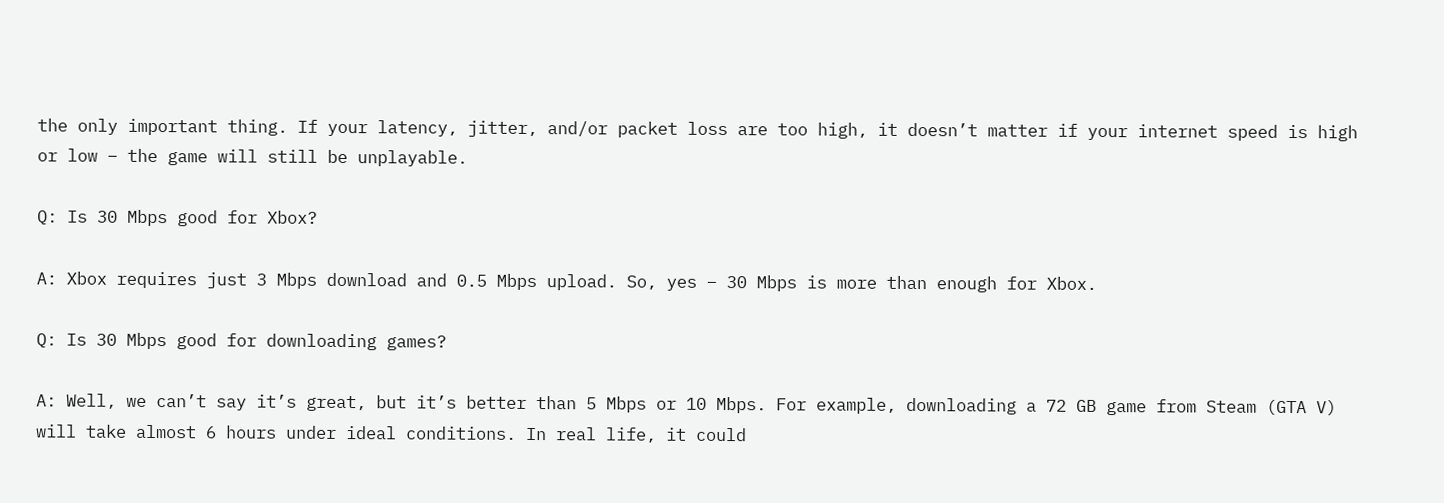the only important thing. If your latency, jitter, and/or packet loss are too high, it doesn’t matter if your internet speed is high or low – the game will still be unplayable.

Q: Is 30 Mbps good for Xbox?

A: Xbox requires just 3 Mbps download and 0.5 Mbps upload. So, yes – 30 Mbps is more than enough for Xbox.

Q: Is 30 Mbps good for downloading games?

A: Well, we can’t say it’s great, but it’s better than 5 Mbps or 10 Mbps. For example, downloading a 72 GB game from Steam (GTA V) will take almost 6 hours under ideal conditions. In real life, it could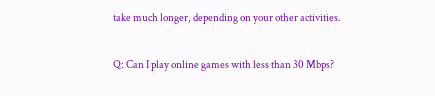take much longer, depending on your other activities.

Q: Can I play online games with less than 30 Mbps?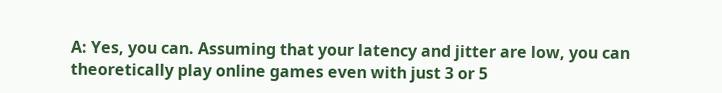A: Yes, you can. Assuming that your latency and jitter are low, you can theoretically play online games even with just 3 or 5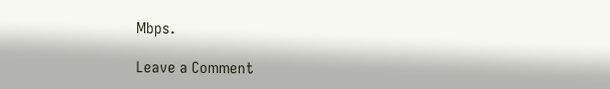Mbps.

Leave a Comment